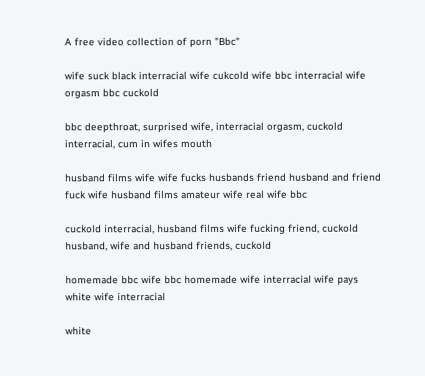A free video collection of porn "Bbc"

wife suck black interracial wife cukcold wife bbc interracial wife orgasm bbc cuckold

bbc deepthroat, surprised wife, interracial orgasm, cuckold interracial, cum in wifes mouth

husband films wife wife fucks husbands friend husband and friend fuck wife husband films amateur wife real wife bbc

cuckold interracial, husband films wife fucking friend, cuckold husband, wife and husband friends, cuckold

homemade bbc wife bbc homemade wife interracial wife pays white wife interracial

white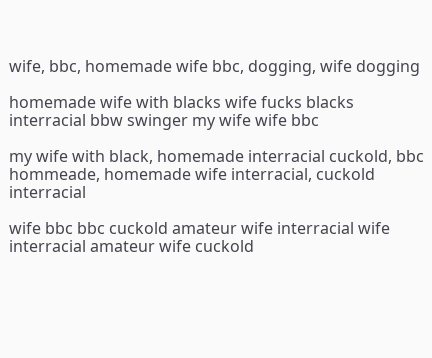wife, bbc, homemade wife bbc, dogging, wife dogging

homemade wife with blacks wife fucks blacks interracial bbw swinger my wife wife bbc

my wife with black, homemade interracial cuckold, bbc hommeade, homemade wife interracial, cuckold interracial

wife bbc bbc cuckold amateur wife interracial wife interracial amateur wife cuckold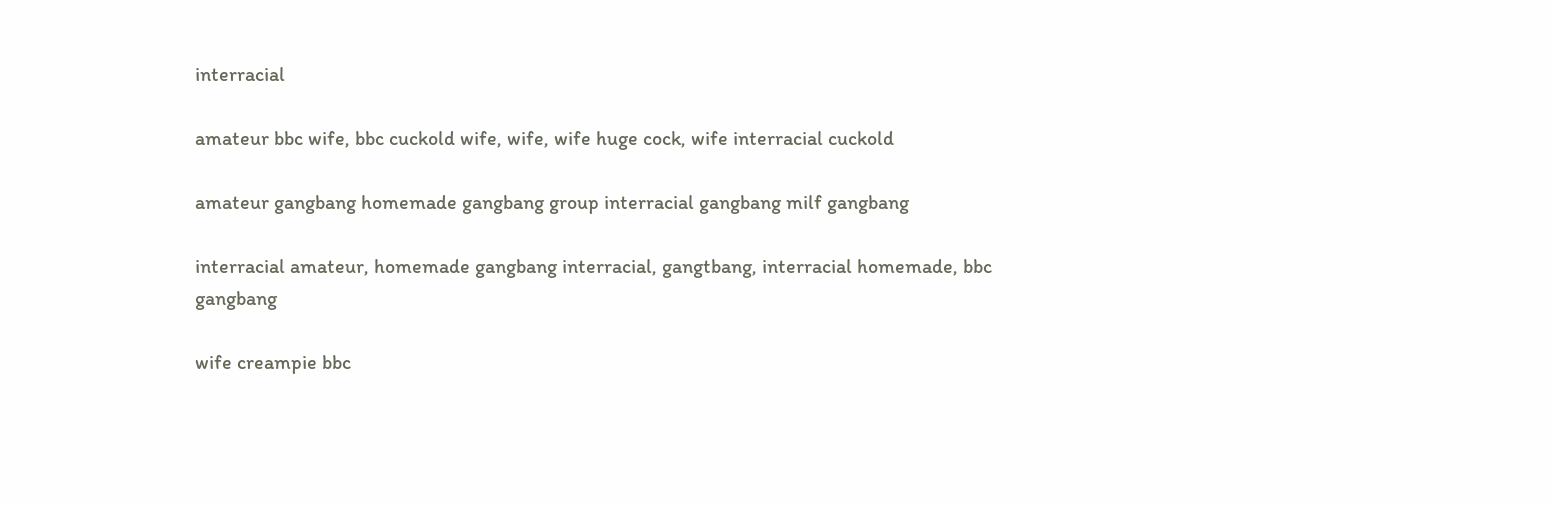interracial

amateur bbc wife, bbc cuckold wife, wife, wife huge cock, wife interracial cuckold

amateur gangbang homemade gangbang group interracial gangbang milf gangbang

interracial amateur, homemade gangbang interracial, gangtbang, interracial homemade, bbc gangbang

wife creampie bbc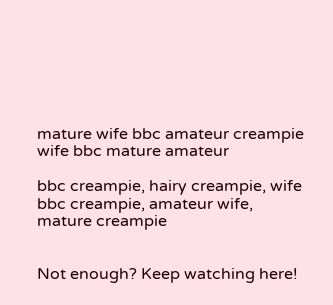mature wife bbc amateur creampie wife bbc mature amateur

bbc creampie, hairy creampie, wife bbc creampie, amateur wife, mature creampie


Not enough? Keep watching here!